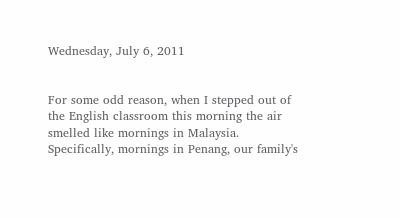Wednesday, July 6, 2011


For some odd reason, when I stepped out of the English classroom this morning the air smelled like mornings in Malaysia. Specifically, mornings in Penang, our family's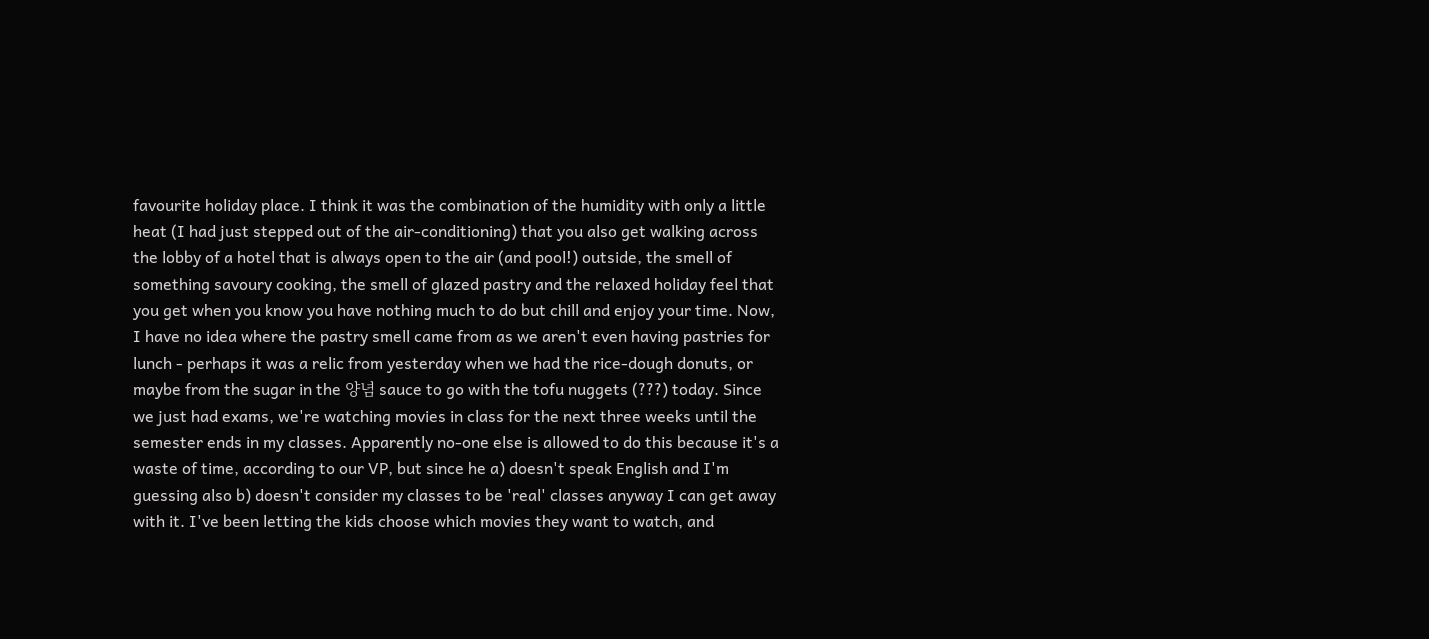favourite holiday place. I think it was the combination of the humidity with only a little heat (I had just stepped out of the air-conditioning) that you also get walking across the lobby of a hotel that is always open to the air (and pool!) outside, the smell of something savoury cooking, the smell of glazed pastry and the relaxed holiday feel that you get when you know you have nothing much to do but chill and enjoy your time. Now, I have no idea where the pastry smell came from as we aren't even having pastries for lunch - perhaps it was a relic from yesterday when we had the rice-dough donuts, or maybe from the sugar in the 양념 sauce to go with the tofu nuggets (???) today. Since we just had exams, we're watching movies in class for the next three weeks until the semester ends in my classes. Apparently no-one else is allowed to do this because it's a waste of time, according to our VP, but since he a) doesn't speak English and I'm guessing also b) doesn't consider my classes to be 'real' classes anyway I can get away with it. I've been letting the kids choose which movies they want to watch, and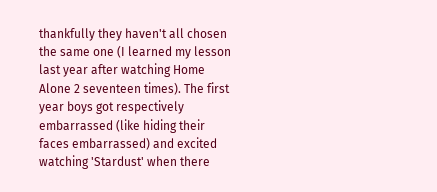thankfully they haven't all chosen the same one (I learned my lesson last year after watching Home Alone 2 seventeen times). The first year boys got respectively embarrassed (like hiding their faces embarrassed) and excited watching 'Stardust' when there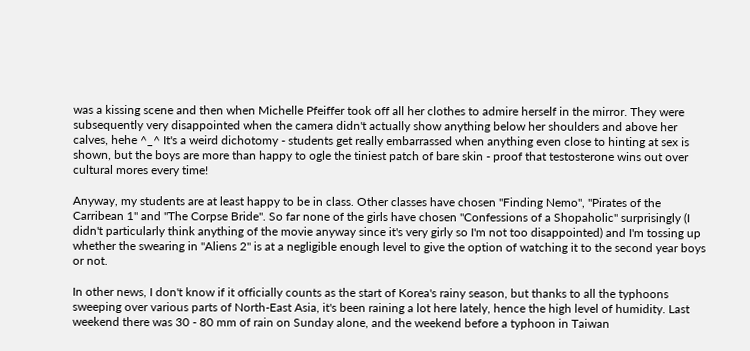was a kissing scene and then when Michelle Pfeiffer took off all her clothes to admire herself in the mirror. They were subsequently very disappointed when the camera didn't actually show anything below her shoulders and above her calves, hehe ^_^ It's a weird dichotomy - students get really embarrassed when anything even close to hinting at sex is shown, but the boys are more than happy to ogle the tiniest patch of bare skin - proof that testosterone wins out over cultural mores every time!

Anyway, my students are at least happy to be in class. Other classes have chosen "Finding Nemo", "Pirates of the Carribean 1" and "The Corpse Bride". So far none of the girls have chosen "Confessions of a Shopaholic" surprisingly (I didn't particularly think anything of the movie anyway since it's very girly so I'm not too disappointed) and I'm tossing up whether the swearing in "Aliens 2" is at a negligible enough level to give the option of watching it to the second year boys or not.

In other news, I don't know if it officially counts as the start of Korea's rainy season, but thanks to all the typhoons sweeping over various parts of North-East Asia, it's been raining a lot here lately, hence the high level of humidity. Last weekend there was 30 - 80 mm of rain on Sunday alone, and the weekend before a typhoon in Taiwan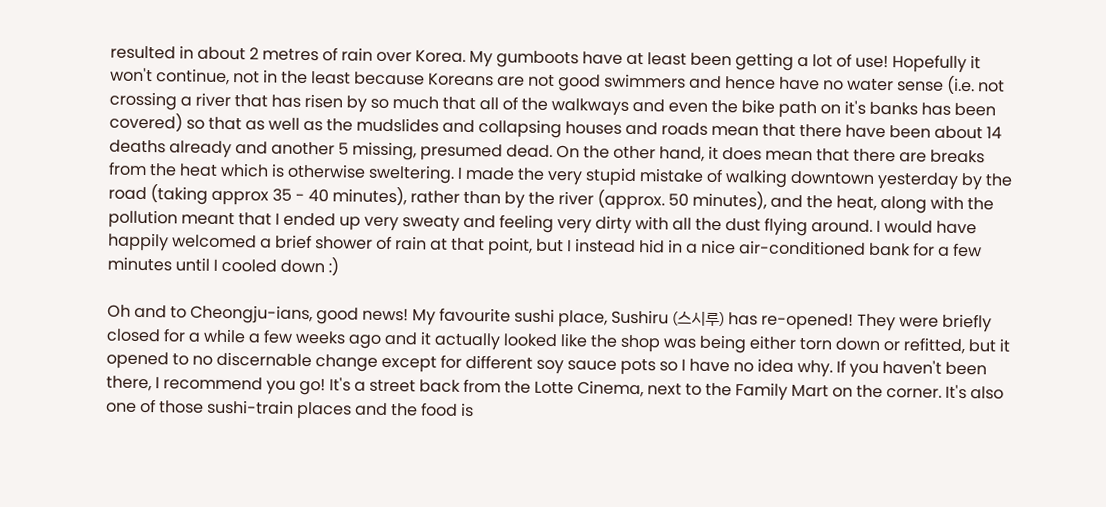resulted in about 2 metres of rain over Korea. My gumboots have at least been getting a lot of use! Hopefully it won't continue, not in the least because Koreans are not good swimmers and hence have no water sense (i.e. not crossing a river that has risen by so much that all of the walkways and even the bike path on it's banks has been covered) so that as well as the mudslides and collapsing houses and roads mean that there have been about 14 deaths already and another 5 missing, presumed dead. On the other hand, it does mean that there are breaks from the heat which is otherwise sweltering. I made the very stupid mistake of walking downtown yesterday by the road (taking approx 35 - 40 minutes), rather than by the river (approx. 50 minutes), and the heat, along with the pollution meant that I ended up very sweaty and feeling very dirty with all the dust flying around. I would have happily welcomed a brief shower of rain at that point, but I instead hid in a nice air-conditioned bank for a few minutes until I cooled down :)

Oh and to Cheongju-ians, good news! My favourite sushi place, Sushiru (스시루) has re-opened! They were briefly closed for a while a few weeks ago and it actually looked like the shop was being either torn down or refitted, but it opened to no discernable change except for different soy sauce pots so I have no idea why. If you haven't been there, I recommend you go! It's a street back from the Lotte Cinema, next to the Family Mart on the corner. It's also one of those sushi-train places and the food is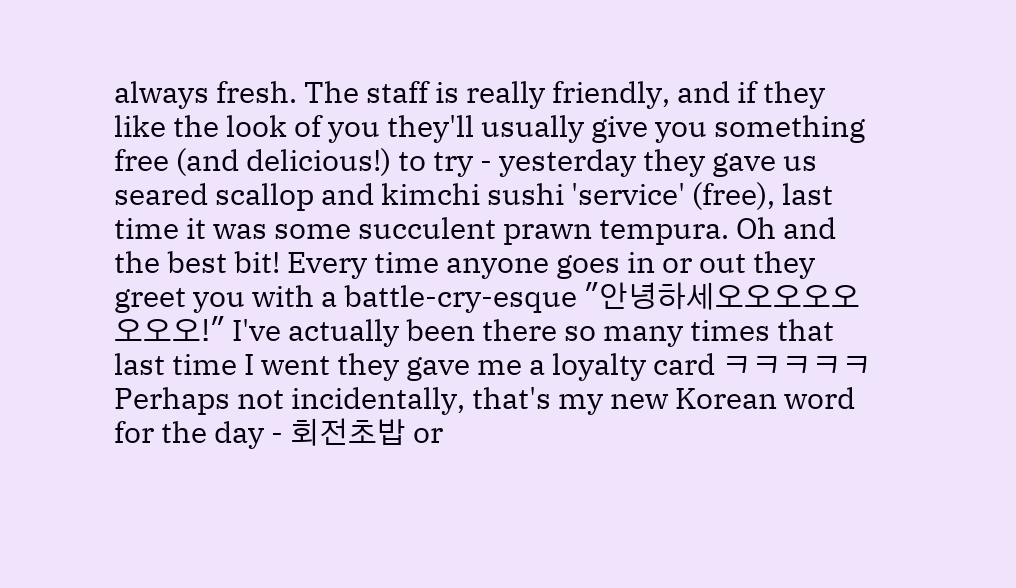always fresh. The staff is really friendly, and if they like the look of you they'll usually give you something free (and delicious!) to try - yesterday they gave us seared scallop and kimchi sushi 'service' (free), last time it was some succulent prawn tempura. Oh and the best bit! Every time anyone goes in or out they greet you with a battle-cry-esque "안녕하세오오오오오오오오!" I've actually been there so many times that last time I went they gave me a loyalty card ㅋㅋㅋㅋㅋ Perhaps not incidentally, that's my new Korean word for the day - 회전초밥 or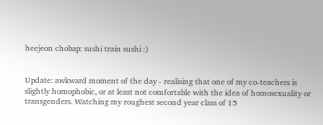heejeon chobap: sushi train sushi :)


Update: awkward moment of the day - realising that one of my co-teachers is slightly homophobic, or at least not comfortable with the idea of homosexuality or transgenders. Watching my roughest second year class of 15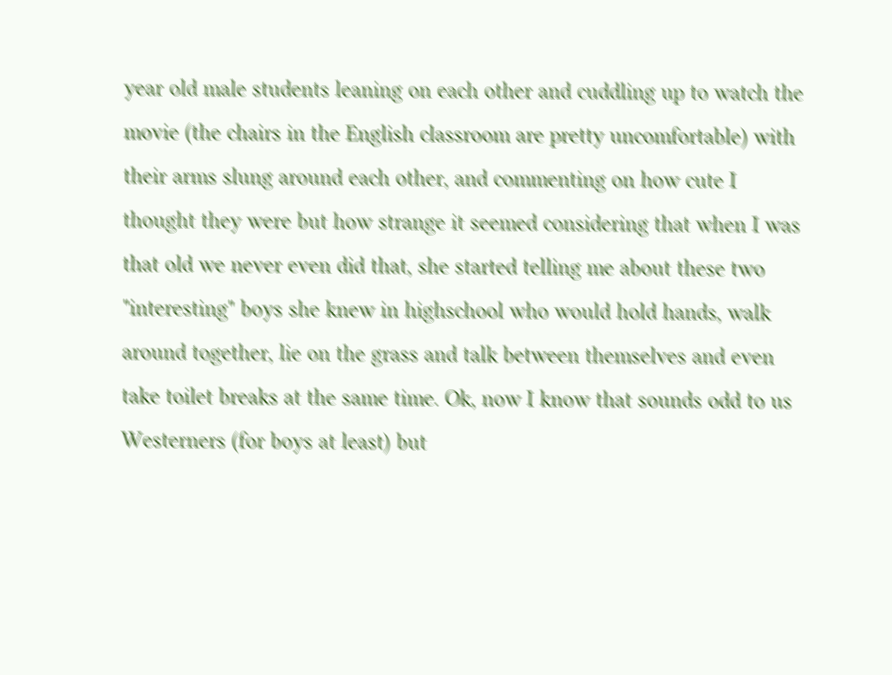year old male students leaning on each other and cuddling up to watch the movie (the chairs in the English classroom are pretty uncomfortable) with their arms slung around each other, and commenting on how cute I thought they were but how strange it seemed considering that when I was that old we never even did that, she started telling me about these two "interesting" boys she knew in highschool who would hold hands, walk around together, lie on the grass and talk between themselves and even take toilet breaks at the same time. Ok, now I know that sounds odd to us Westerners (for boys at least) but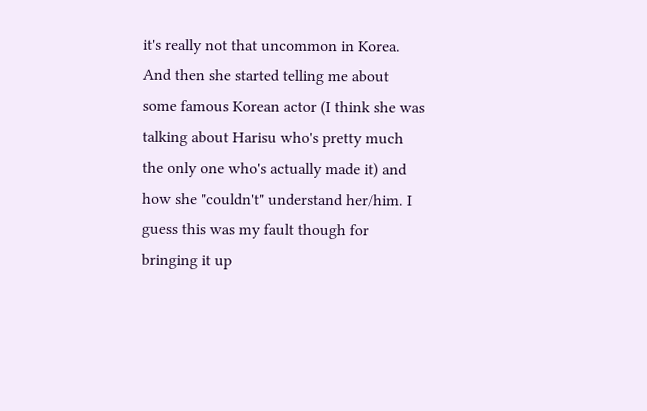it's really not that uncommon in Korea. And then she started telling me about some famous Korean actor (I think she was talking about Harisu who's pretty much the only one who's actually made it) and how she "couldn't" understand her/him. I guess this was my fault though for bringing it up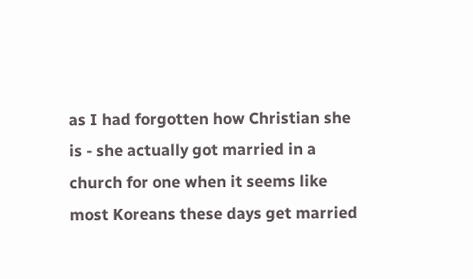as I had forgotten how Christian she is - she actually got married in a church for one when it seems like most Koreans these days get married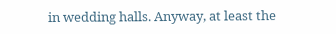in wedding halls. Anyway, at least the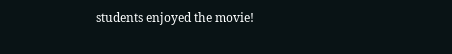students enjoyed the movie!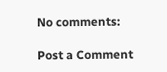No comments:

Post a Comment